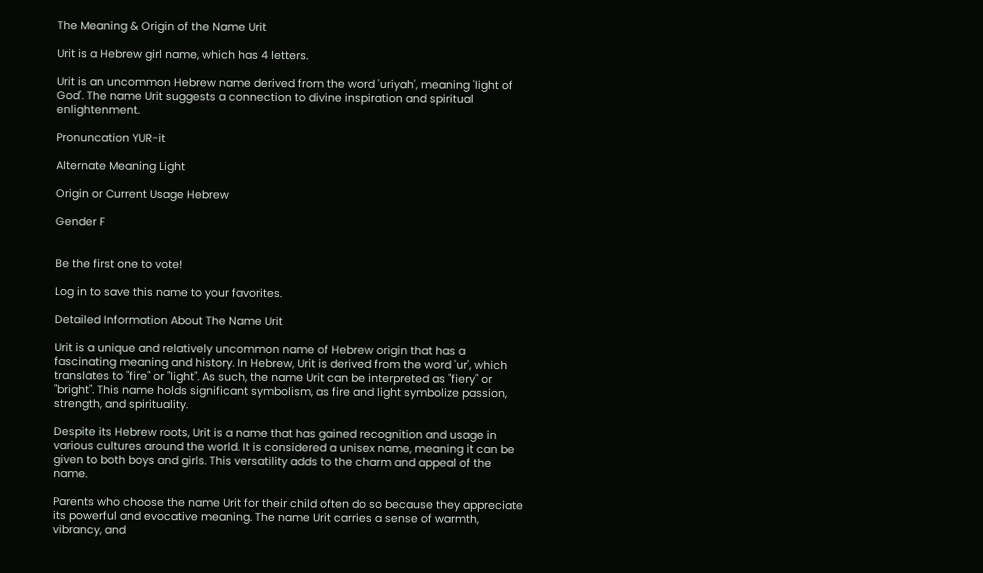The Meaning & Origin of the Name Urit

Urit is a Hebrew girl name, which has 4 letters.

Urit is an uncommon Hebrew name derived from the word 'uriyah', meaning 'light of God'. The name Urit suggests a connection to divine inspiration and spiritual enlightenment.

Pronuncation YUR-it

Alternate Meaning Light

Origin or Current Usage Hebrew

Gender F


Be the first one to vote!

Log in to save this name to your favorites.

Detailed Information About The Name Urit

Urit is a unique and relatively uncommon name of Hebrew origin that has a fascinating meaning and history. In Hebrew, Urit is derived from the word 'ur', which translates to "fire" or "light". As such, the name Urit can be interpreted as "fiery" or "bright". This name holds significant symbolism, as fire and light symbolize passion, strength, and spirituality.

Despite its Hebrew roots, Urit is a name that has gained recognition and usage in various cultures around the world. It is considered a unisex name, meaning it can be given to both boys and girls. This versatility adds to the charm and appeal of the name.

Parents who choose the name Urit for their child often do so because they appreciate its powerful and evocative meaning. The name Urit carries a sense of warmth, vibrancy, and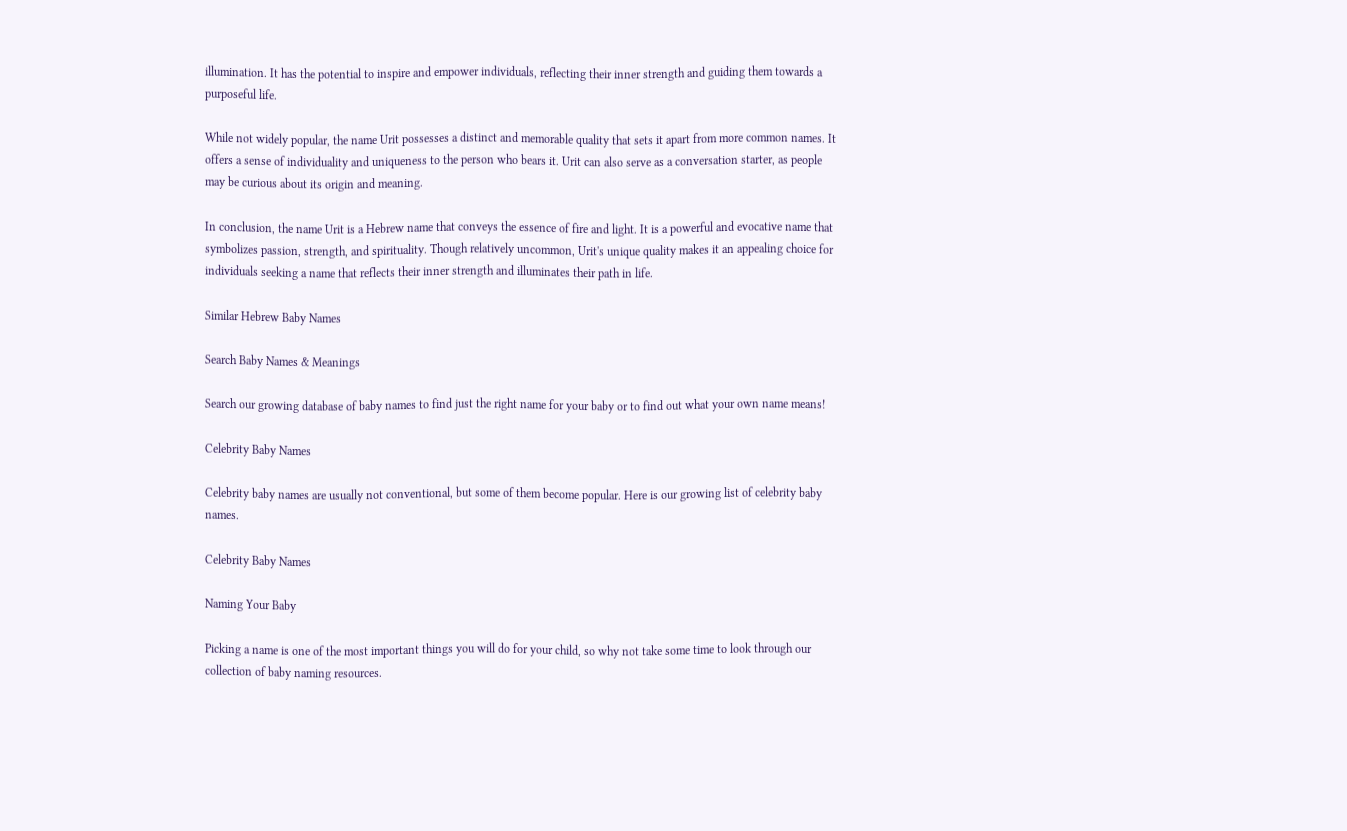illumination. It has the potential to inspire and empower individuals, reflecting their inner strength and guiding them towards a purposeful life.

While not widely popular, the name Urit possesses a distinct and memorable quality that sets it apart from more common names. It offers a sense of individuality and uniqueness to the person who bears it. Urit can also serve as a conversation starter, as people may be curious about its origin and meaning.

In conclusion, the name Urit is a Hebrew name that conveys the essence of fire and light. It is a powerful and evocative name that symbolizes passion, strength, and spirituality. Though relatively uncommon, Urit's unique quality makes it an appealing choice for individuals seeking a name that reflects their inner strength and illuminates their path in life.

Similar Hebrew Baby Names

Search Baby Names & Meanings

Search our growing database of baby names to find just the right name for your baby or to find out what your own name means!

Celebrity Baby Names

Celebrity baby names are usually not conventional, but some of them become popular. Here is our growing list of celebrity baby names.

Celebrity Baby Names

Naming Your Baby

Picking a name is one of the most important things you will do for your child, so why not take some time to look through our collection of baby naming resources.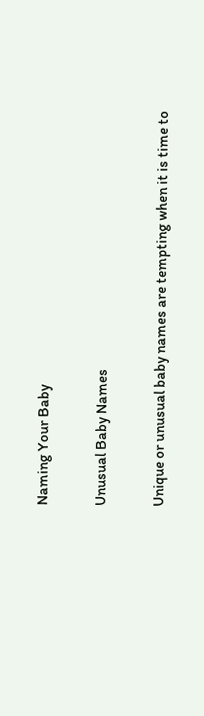Naming Your Baby

Unusual Baby Names

Unique or unusual baby names are tempting when it is time to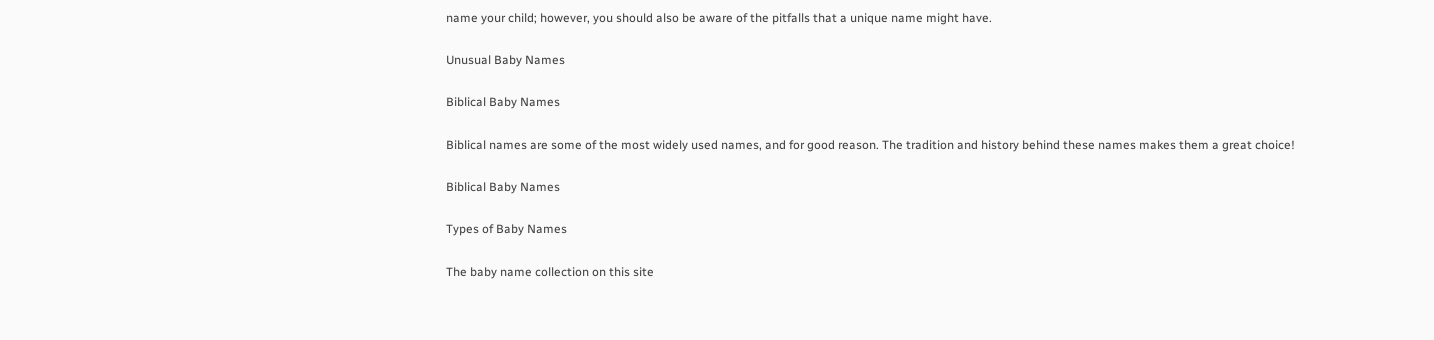name your child; however, you should also be aware of the pitfalls that a unique name might have.

Unusual Baby Names

Biblical Baby Names

Biblical names are some of the most widely used names, and for good reason. The tradition and history behind these names makes them a great choice!

Biblical Baby Names

Types of Baby Names

The baby name collection on this site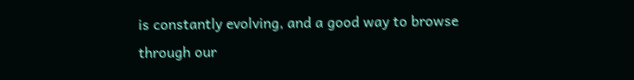is constantly evolving, and a good way to browse through our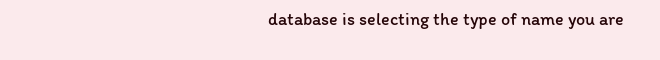database is selecting the type of name you are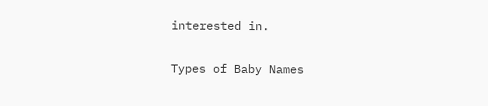interested in.

Types of Baby Names